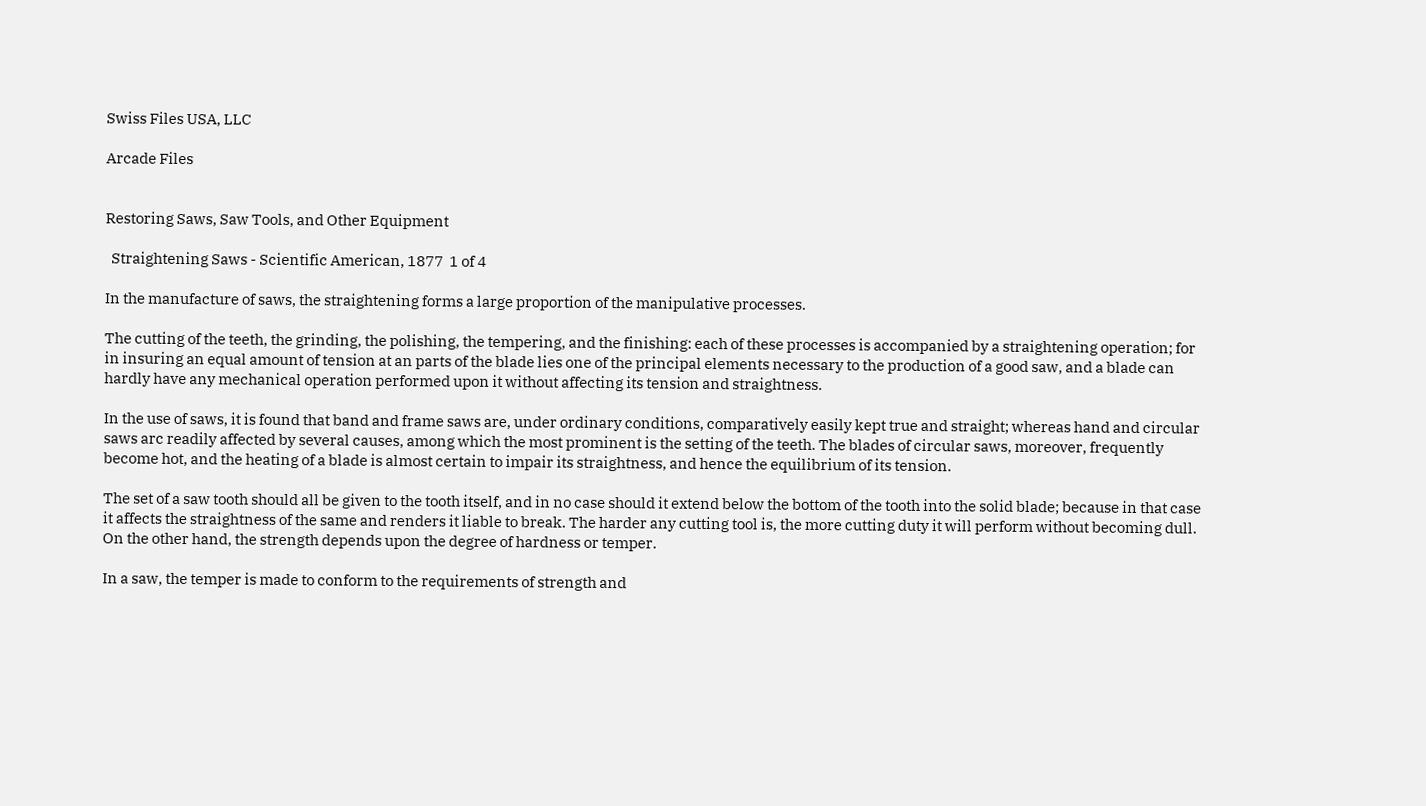Swiss Files USA, LLC

Arcade Files


Restoring Saws, Saw Tools, and Other Equipment

  Straightening Saws - Scientific American, 1877  1 of 4

In the manufacture of saws, the straightening forms a large proportion of the manipulative processes.

The cutting of the teeth, the grinding, the polishing, the tempering, and the finishing: each of these processes is accompanied by a straightening operation; for in insuring an equal amount of tension at an parts of the blade lies one of the principal elements necessary to the production of a good saw, and a blade can hardly have any mechanical operation performed upon it without affecting its tension and straightness.

In the use of saws, it is found that band and frame saws are, under ordinary conditions, comparatively easily kept true and straight; whereas hand and circular saws arc readily affected by several causes, among which the most prominent is the setting of the teeth. The blades of circular saws, moreover, frequently become hot, and the heating of a blade is almost certain to impair its straightness, and hence the equilibrium of its tension.

The set of a saw tooth should all be given to the tooth itself, and in no case should it extend below the bottom of the tooth into the solid blade; because in that case it affects the straightness of the same and renders it liable to break. The harder any cutting tool is, the more cutting duty it will perform without becoming dull. On the other hand, the strength depends upon the degree of hardness or temper.

In a saw, the temper is made to conform to the requirements of strength and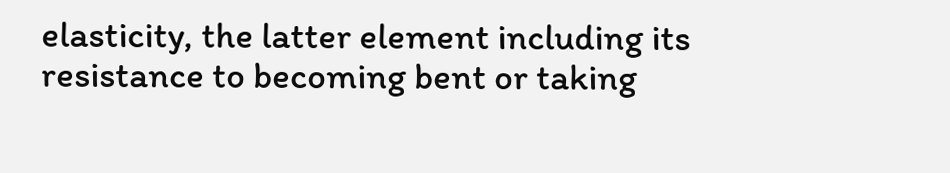elasticity, the latter element including its resistance to becoming bent or taking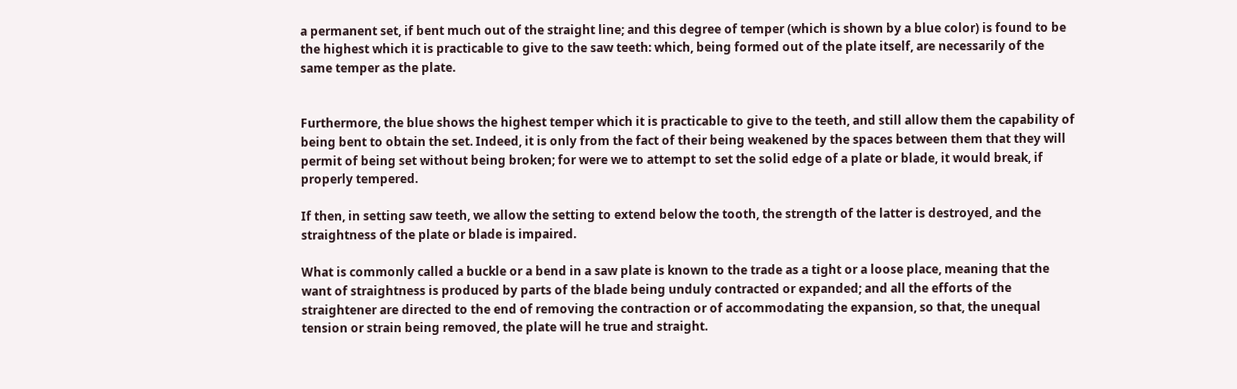a permanent set, if bent much out of the straight line; and this degree of temper (which is shown by a blue color) is found to be the highest which it is practicable to give to the saw teeth: which, being formed out of the plate itself, are necessarily of the same temper as the plate.


Furthermore, the blue shows the highest temper which it is practicable to give to the teeth, and still allow them the capability of being bent to obtain the set. Indeed, it is only from the fact of their being weakened by the spaces between them that they will permit of being set without being broken; for were we to attempt to set the solid edge of a plate or blade, it would break, if properly tempered.

If then, in setting saw teeth, we allow the setting to extend below the tooth, the strength of the latter is destroyed, and the straightness of the plate or blade is impaired.

What is commonly called a buckle or a bend in a saw plate is known to the trade as a tight or a loose place, meaning that the want of straightness is produced by parts of the blade being unduly contracted or expanded; and all the efforts of the straightener are directed to the end of removing the contraction or of accommodating the expansion, so that, the unequal tension or strain being removed, the plate will he true and straight.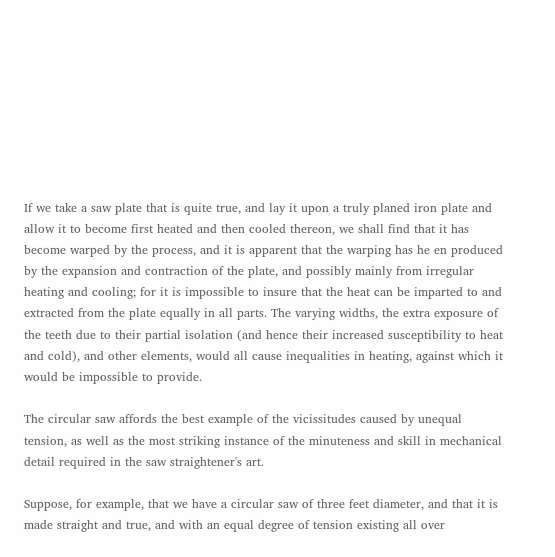If we take a saw plate that is quite true, and lay it upon a truly planed iron plate and allow it to become first heated and then cooled thereon, we shall find that it has become warped by the process, and it is apparent that the warping has he en produced by the expansion and contraction of the plate, and possibly mainly from irregular heating and cooling; for it is impossible to insure that the heat can be imparted to and extracted from the plate equally in all parts. The varying widths, the extra exposure of the teeth due to their partial isolation (and hence their increased susceptibility to heat and cold), and other elements, would all cause inequalities in heating, against which it would be impossible to provide.

The circular saw affords the best example of the vicissitudes caused by unequal tension, as well as the most striking instance of the minuteness and skill in mechanical detail required in the saw straightener's art.

Suppose, for example, that we have a circular saw of three feet diameter, and that it is made straight and true, and with an equal degree of tension existing all over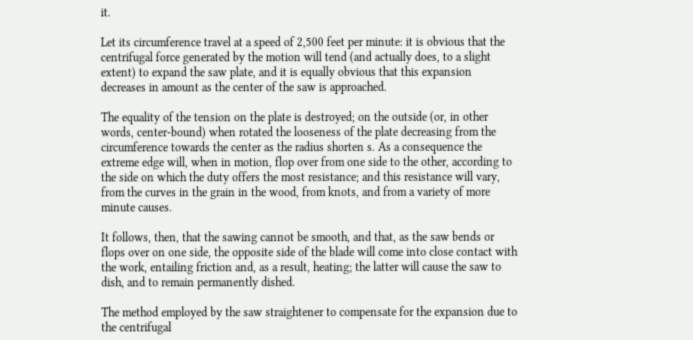it.

Let its circumference travel at a speed of 2,500 feet per minute: it is obvious that the centrifugal force generated by the motion will tend (and actually does, to a slight extent) to expand the saw plate, and it is equally obvious that this expansion decreases in amount as the center of the saw is approached.

The equality of the tension on the plate is destroyed; on the outside (or, in other words, center-bound) when rotated the looseness of the plate decreasing from the circumference towards the center as the radius shorten s. As a consequence the extreme edge will, when in motion, flop over from one side to the other, according to the side on which the duty offers the most resistance; and this resistance will vary, from the curves in the grain in the wood, from knots, and from a variety of more minute causes.

It follows, then, that the sawing cannot be smooth, and that, as the saw bends or flops over on one side, the opposite side of the blade will come into close contact with the work, entailing friction and, as a result, heating; the latter will cause the saw to dish, and to remain permanently dished.

The method employed by the saw straightener to compensate for the expansion due to the centrifugal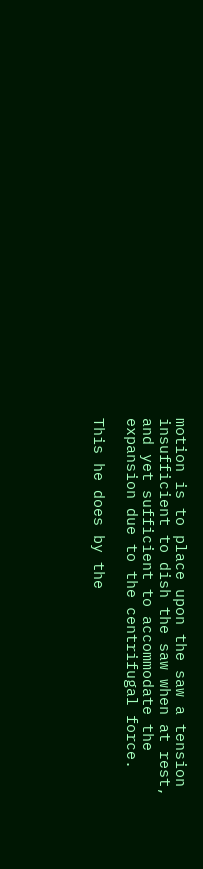motion is to place upon the saw a tension insufficient to dish the saw when at rest, and yet sufficient to accommodate the expansion due to the centrifugal force.

This he does by the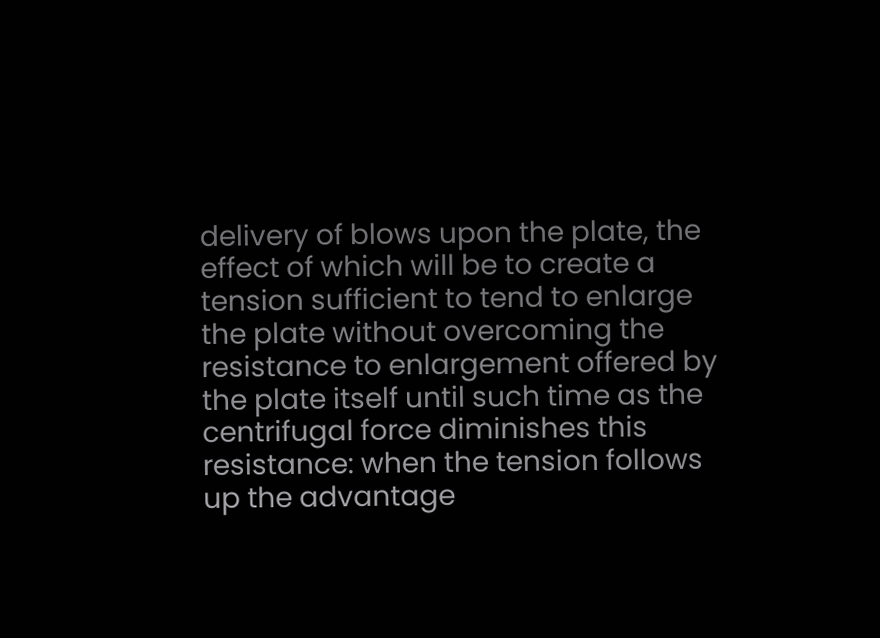delivery of blows upon the plate, the effect of which will be to create a tension sufficient to tend to enlarge the plate without overcoming the resistance to enlargement offered by the plate itself until such time as the centrifugal force diminishes this resistance: when the tension follows up the advantage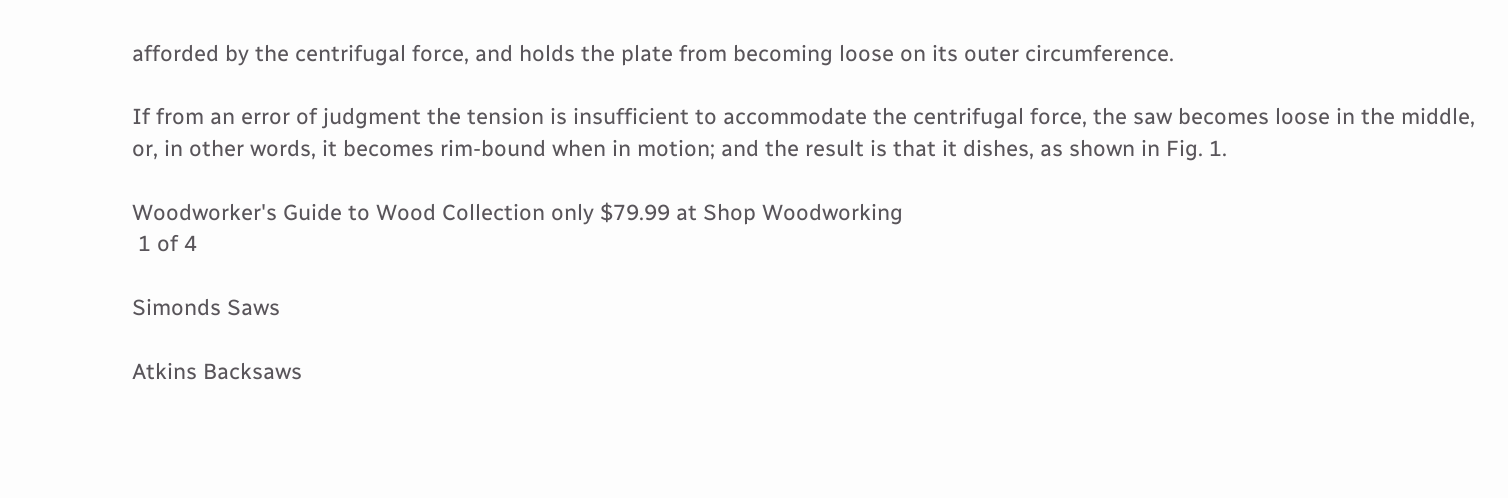afforded by the centrifugal force, and holds the plate from becoming loose on its outer circumference.

If from an error of judgment the tension is insufficient to accommodate the centrifugal force, the saw becomes loose in the middle, or, in other words, it becomes rim-bound when in motion; and the result is that it dishes, as shown in Fig. 1.

Woodworker's Guide to Wood Collection only $79.99 at Shop Woodworking
 1 of 4

Simonds Saws

Atkins Backsaws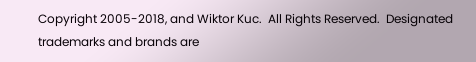Copyright 2005-2018, and Wiktor Kuc.  All Rights Reserved.  Designated trademarks and brands are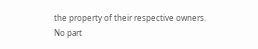the property of their respective owners.
No part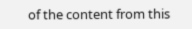of the content from this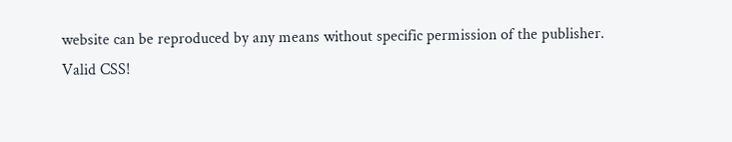website can be reproduced by any means without specific permission of the publisher.
Valid CSS!